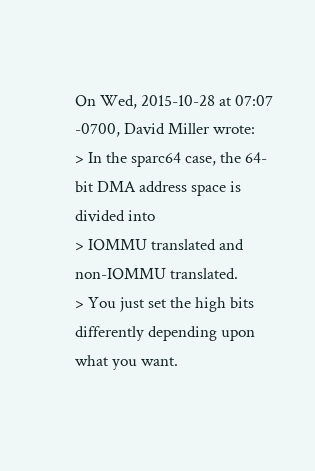On Wed, 2015-10-28 at 07:07 -0700, David Miller wrote:
> In the sparc64 case, the 64-bit DMA address space is divided into
> IOMMU translated and non-IOMMU translated.
> You just set the high bits differently depending upon what you want.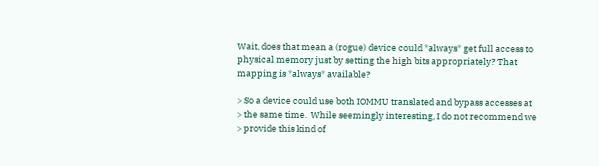Wait, does that mean a (rogue) device could *always* get full access to
physical memory just by setting the high bits appropriately? That
mapping is *always* available?

> So a device could use both IOMMU translated and bypass accesses at
> the same time.  While seemingly interesting, I do not recommend we
> provide this kind of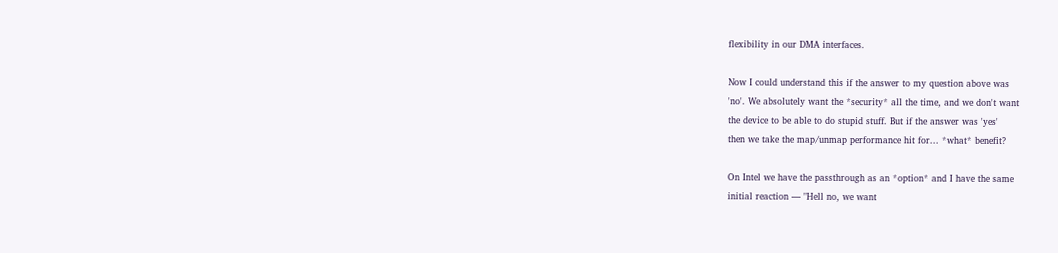flexibility in our DMA interfaces.

Now I could understand this if the answer to my question above was
'no'. We absolutely want the *security* all the time, and we don't want
the device to be able to do stupid stuff. But if the answer was 'yes'
then we take the map/unmap performance hit for... *what* benefit?

On Intel we have the passthrough as an *option* and I have the same
initial reaction — "Hell no, we want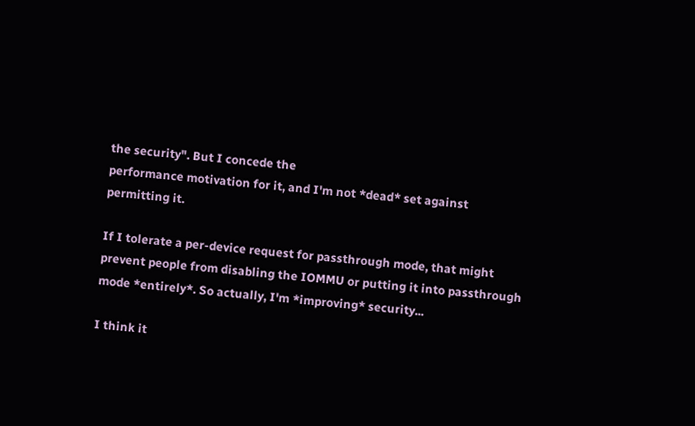the security". But I concede the
performance motivation for it, and I'm not *dead* set against
permitting it.

If I tolerate a per-device request for passthrough mode, that might
prevent people from disabling the IOMMU or putting it into passthrough
mode *entirely*. So actually, I'm *improving* security...

I think it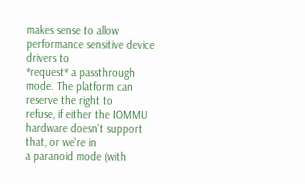makes sense to allow performance sensitive device drivers to
*request* a passthrough mode. The platform can reserve the right to
refuse, if either the IOMMU hardware doesn't support that, or we're in
a paranoid mode (with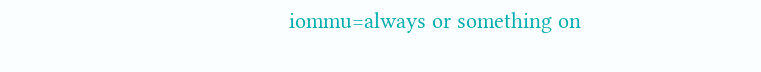iommu=always or something on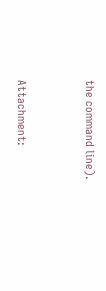the command line).


Attachment: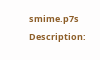smime.p7s
Description: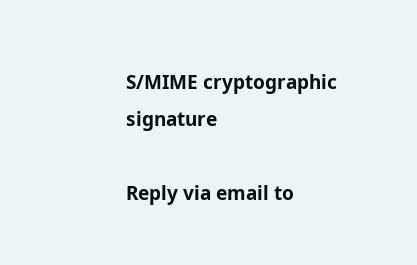S/MIME cryptographic signature

Reply via email to